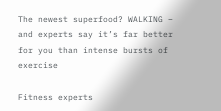The newest superfood? WALKING – and experts say it’s far better for you than intense bursts of exercise

Fitness experts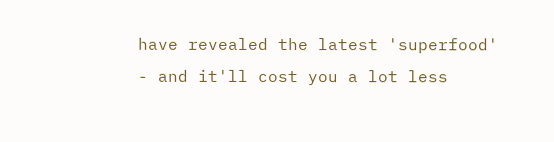have revealed the latest 'superfood' - and it'll cost you a lot less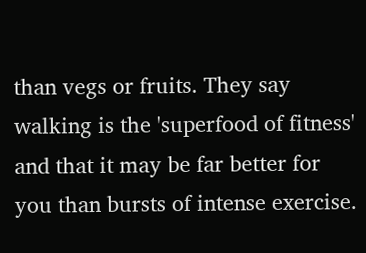than vegs or fruits. They say walking is the 'superfood of fitness' and that it may be far better for you than bursts of intense exercise.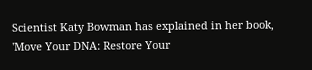Scientist Katy Bowman has explained in her book, 'Move Your DNA: Restore Your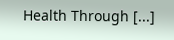Health Through [...]